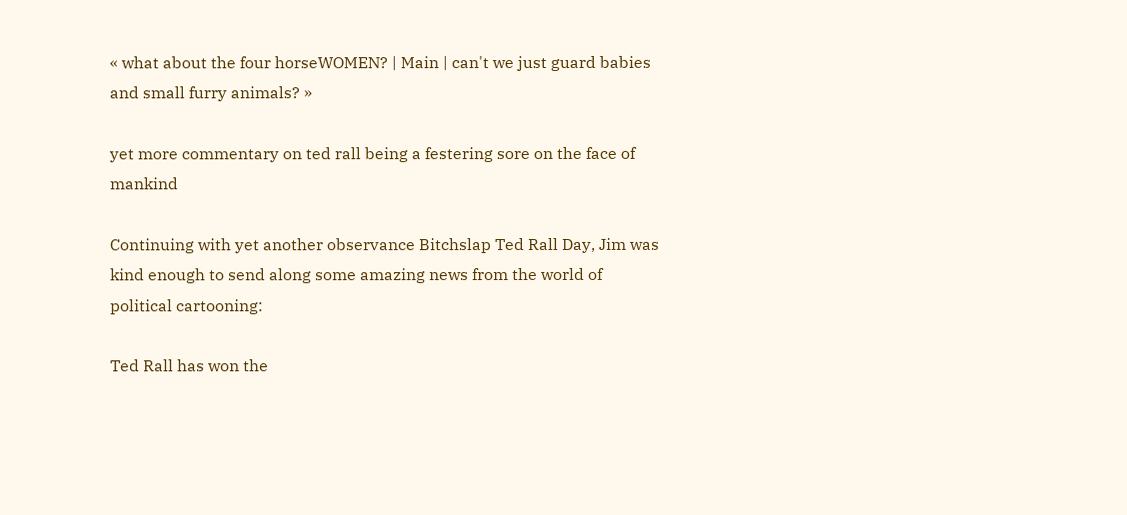« what about the four horseWOMEN? | Main | can't we just guard babies and small furry animals? »

yet more commentary on ted rall being a festering sore on the face of mankind

Continuing with yet another observance Bitchslap Ted Rall Day, Jim was kind enough to send along some amazing news from the world of political cartooning:

Ted Rall has won the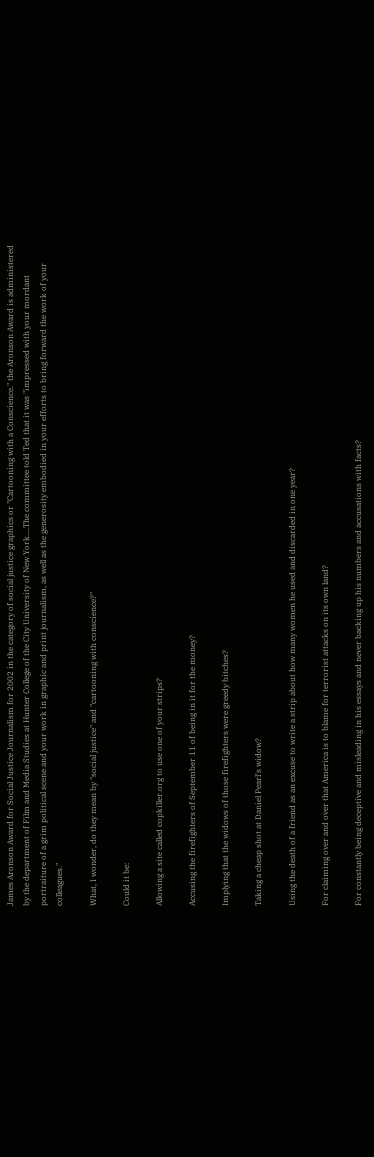James Aronson Award for Social Justice Journalism for 2002 in the category of social justice graphics or "Cartooning with a Conscience." the Aronson Award is administered by the department of Film and Media Studies at Hunter College of the City University of New York....The committee told Ted that it was "impressed with your mordant portraiture of a grim political scene and your work in graphic and print journalism, as well as the generosity embodied in your efforts to bring forward the work of your colleagues."

What, I wonder, do they mean by "social justice" and "cartooning with conscience?"

Could it be:

Allowing a site called copkiller.org to use one of your strips?

Accusing the firefighters of September 11 of being in it for the money?

Implying that the widows of those firefighters were greedy bitches?

Taking a cheap shot at Daniel Pearl's widow?

Using the death of a friend as an excuse to write a strip about how many women he used and discarded in one year?

For claiming over and over that America is to blame for terrorist attacks on its own land?

For constantly being deceptive and misleading in his essays and never backing up his numbers and accusations with facts?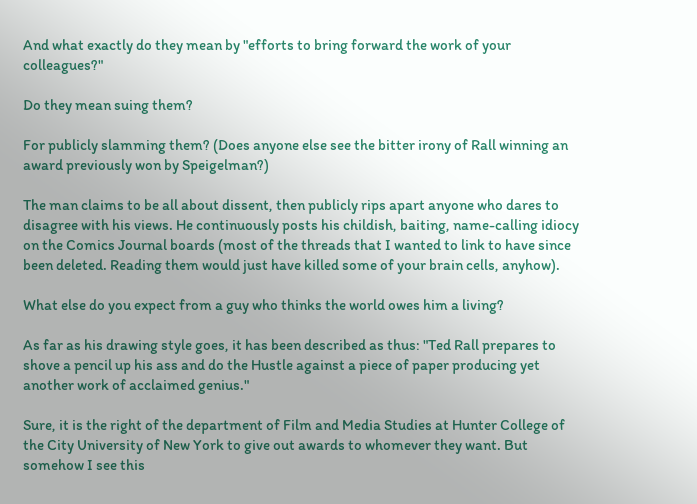And what exactly do they mean by "efforts to bring forward the work of your colleagues?"

Do they mean suing them?

For publicly slamming them? (Does anyone else see the bitter irony of Rall winning an award previously won by Speigelman?)

The man claims to be all about dissent, then publicly rips apart anyone who dares to disagree with his views. He continuously posts his childish, baiting, name-calling idiocy on the Comics Journal boards (most of the threads that I wanted to link to have since been deleted. Reading them would just have killed some of your brain cells, anyhow).

What else do you expect from a guy who thinks the world owes him a living?

As far as his drawing style goes, it has been described as thus: "Ted Rall prepares to shove a pencil up his ass and do the Hustle against a piece of paper producing yet another work of acclaimed genius."

Sure, it is the right of the department of Film and Media Studies at Hunter College of the City University of New York to give out awards to whomever they want. But somehow I see this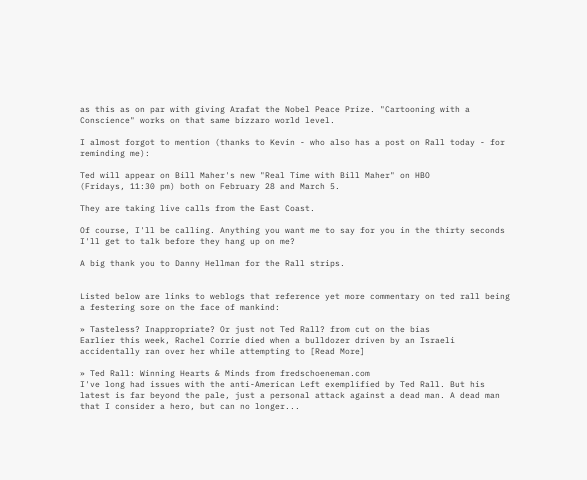as this as on par with giving Arafat the Nobel Peace Prize. "Cartooning with a Conscience" works on that same bizzaro world level.

I almost forgot to mention (thanks to Kevin - who also has a post on Rall today - for reminding me):

Ted will appear on Bill Maher's new "Real Time with Bill Maher" on HBO
(Fridays, 11:30 pm) both on February 28 and March 5.

They are taking live calls from the East Coast.

Of course, I'll be calling. Anything you want me to say for you in the thirty seconds I'll get to talk before they hang up on me?

A big thank you to Danny Hellman for the Rall strips.


Listed below are links to weblogs that reference yet more commentary on ted rall being a festering sore on the face of mankind:

» Tasteless? Inappropriate? Or just not Ted Rall? from cut on the bias
Earlier this week, Rachel Corrie died when a bulldozer driven by an Israeli accidentally ran over her while attempting to [Read More]

» Ted Rall: Winning Hearts & Minds from fredschoeneman.com
I've long had issues with the anti-American Left exemplified by Ted Rall. But his latest is far beyond the pale, just a personal attack against a dead man. A dead man that I consider a hero, but can no longer...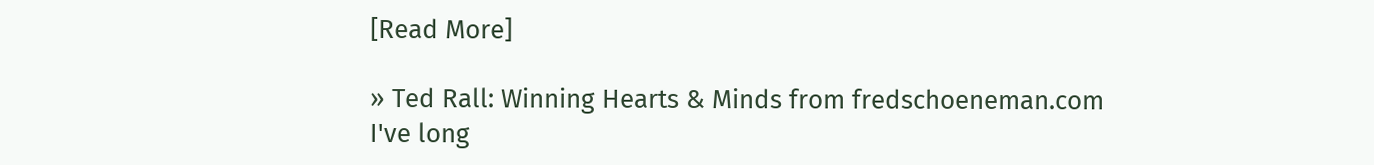[Read More]

» Ted Rall: Winning Hearts & Minds from fredschoeneman.com
I've long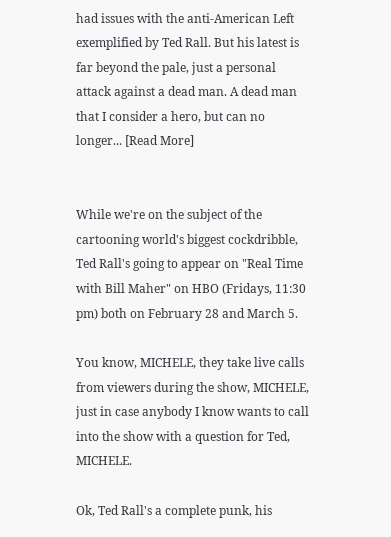had issues with the anti-American Left exemplified by Ted Rall. But his latest is far beyond the pale, just a personal attack against a dead man. A dead man that I consider a hero, but can no longer... [Read More]


While we're on the subject of the cartooning world's biggest cockdribble, Ted Rall's going to appear on "Real Time with Bill Maher" on HBO (Fridays, 11:30 pm) both on February 28 and March 5.

You know, MICHELE, they take live calls from viewers during the show, MICHELE, just in case anybody I know wants to call into the show with a question for Ted, MICHELE.

Ok, Ted Rall's a complete punk, his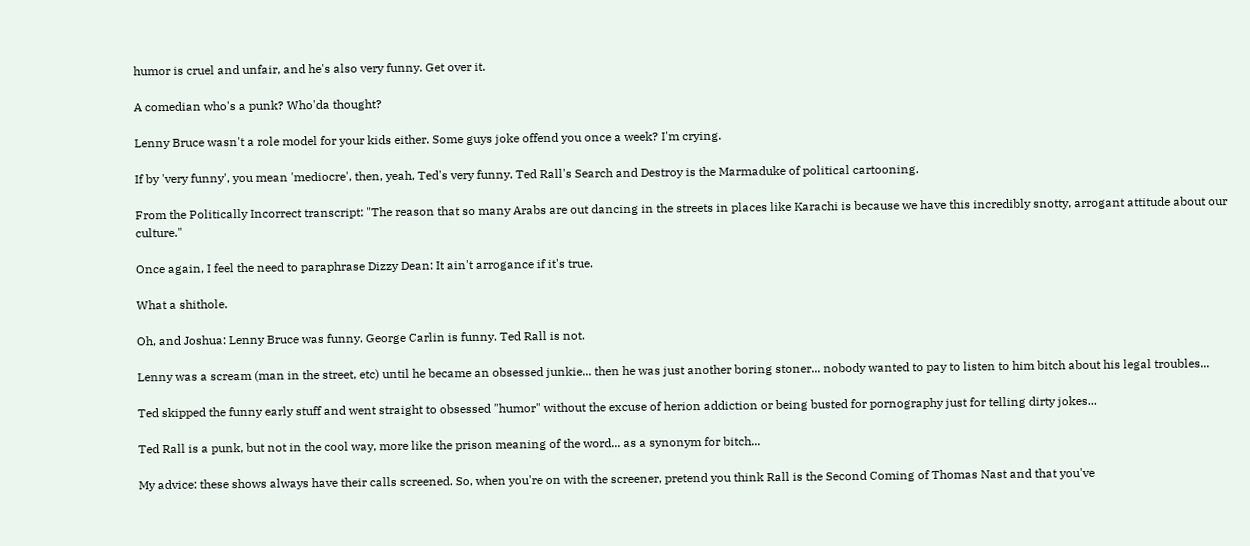humor is cruel and unfair, and he's also very funny. Get over it.

A comedian who's a punk? Who'da thought?

Lenny Bruce wasn't a role model for your kids either. Some guys joke offend you once a week? I'm crying.

If by 'very funny', you mean 'mediocre', then, yeah, Ted's very funny. Ted Rall's Search and Destroy is the Marmaduke of political cartooning.

From the Politically Incorrect transcript: "The reason that so many Arabs are out dancing in the streets in places like Karachi is because we have this incredibly snotty, arrogant attitude about our culture."

Once again, I feel the need to paraphrase Dizzy Dean: It ain't arrogance if it's true.

What a shithole.

Oh, and Joshua: Lenny Bruce was funny. George Carlin is funny. Ted Rall is not.

Lenny was a scream (man in the street, etc) until he became an obsessed junkie... then he was just another boring stoner... nobody wanted to pay to listen to him bitch about his legal troubles...

Ted skipped the funny early stuff and went straight to obsessed "humor" without the excuse of herion addiction or being busted for pornography just for telling dirty jokes...

Ted Rall is a punk, but not in the cool way, more like the prison meaning of the word... as a synonym for bitch...

My advice: these shows always have their calls screened. So, when you're on with the screener, pretend you think Rall is the Second Coming of Thomas Nast and that you've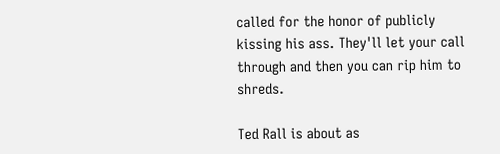called for the honor of publicly kissing his ass. They'll let your call through and then you can rip him to shreds.

Ted Rall is about as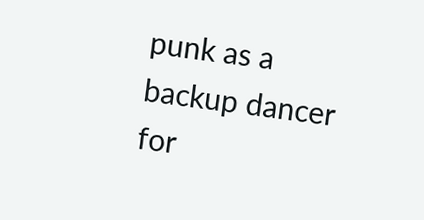punk as a backup dancer for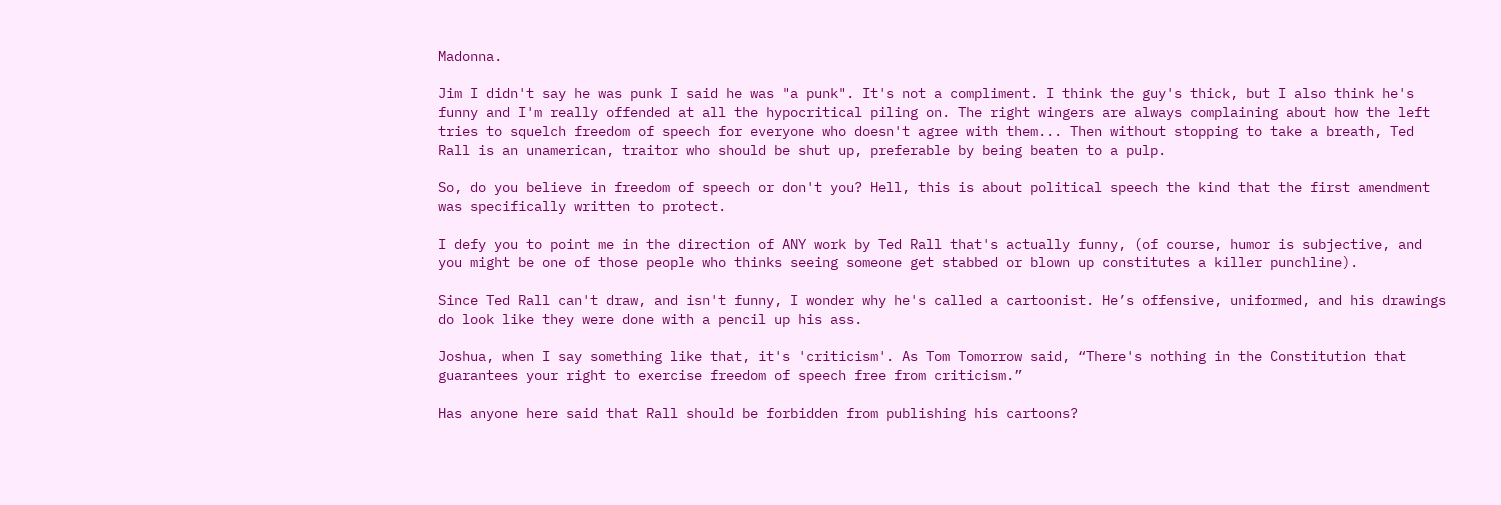Madonna.

Jim I didn't say he was punk I said he was "a punk". It's not a compliment. I think the guy's thick, but I also think he's funny and I'm really offended at all the hypocritical piling on. The right wingers are always complaining about how the left tries to squelch freedom of speech for everyone who doesn't agree with them... Then without stopping to take a breath, Ted Rall is an unamerican, traitor who should be shut up, preferable by being beaten to a pulp.

So, do you believe in freedom of speech or don't you? Hell, this is about political speech the kind that the first amendment was specifically written to protect.

I defy you to point me in the direction of ANY work by Ted Rall that's actually funny, (of course, humor is subjective, and you might be one of those people who thinks seeing someone get stabbed or blown up constitutes a killer punchline).

Since Ted Rall can't draw, and isn't funny, I wonder why he's called a cartoonist. He’s offensive, uniformed, and his drawings do look like they were done with a pencil up his ass.

Joshua, when I say something like that, it's 'criticism'. As Tom Tomorrow said, “There's nothing in the Constitution that guarantees your right to exercise freedom of speech free from criticism.”

Has anyone here said that Rall should be forbidden from publishing his cartoons?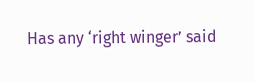Has any ‘right winger’ said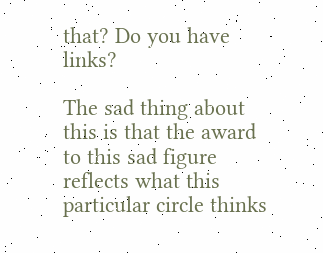that? Do you have links?

The sad thing about this is that the award to this sad figure reflects what this particular circle thinks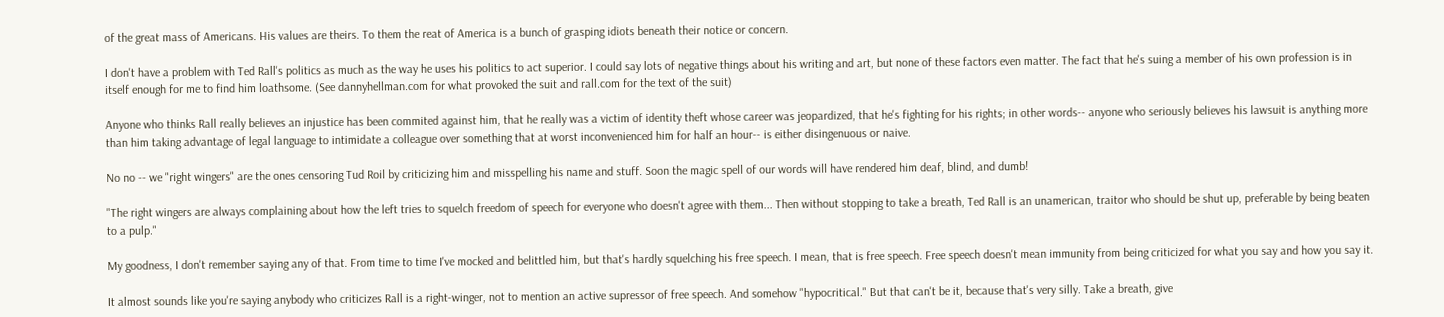of the great mass of Americans. His values are theirs. To them the reat of America is a bunch of grasping idiots beneath their notice or concern.

I don't have a problem with Ted Rall's politics as much as the way he uses his politics to act superior. I could say lots of negative things about his writing and art, but none of these factors even matter. The fact that he's suing a member of his own profession is in itself enough for me to find him loathsome. (See dannyhellman.com for what provoked the suit and rall.com for the text of the suit)

Anyone who thinks Rall really believes an injustice has been commited against him, that he really was a victim of identity theft whose career was jeopardized, that he's fighting for his rights; in other words-- anyone who seriously believes his lawsuit is anything more than him taking advantage of legal language to intimidate a colleague over something that at worst inconvenienced him for half an hour-- is either disingenuous or naive.

No no -- we "right wingers" are the ones censoring Tud Roil by criticizing him and misspelling his name and stuff. Soon the magic spell of our words will have rendered him deaf, blind, and dumb!

"The right wingers are always complaining about how the left tries to squelch freedom of speech for everyone who doesn't agree with them... Then without stopping to take a breath, Ted Rall is an unamerican, traitor who should be shut up, preferable by being beaten to a pulp."

My goodness, I don't remember saying any of that. From time to time I've mocked and belittled him, but that's hardly squelching his free speech. I mean, that is free speech. Free speech doesn't mean immunity from being criticized for what you say and how you say it.

It almost sounds like you're saying anybody who criticizes Rall is a right-winger, not to mention an active supressor of free speech. And somehow "hypocritical." But that can't be it, because that's very silly. Take a breath, give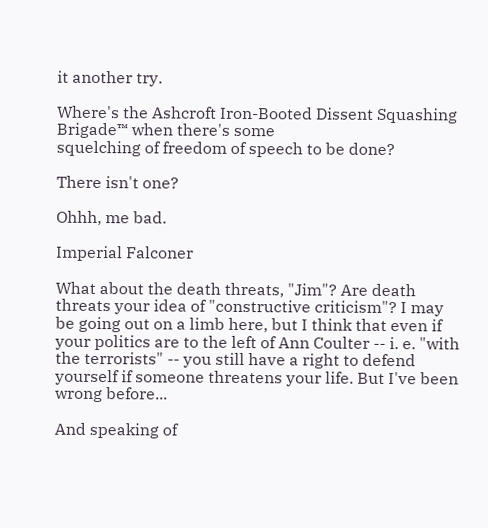it another try.

Where's the Ashcroft Iron-Booted Dissent Squashing Brigade™ when there's some
squelching of freedom of speech to be done?

There isn't one?

Ohhh, me bad.

Imperial Falconer

What about the death threats, "Jim"? Are death threats your idea of "constructive criticism"? I may be going out on a limb here, but I think that even if your politics are to the left of Ann Coulter -- i. e. "with the terrorists" -- you still have a right to defend yourself if someone threatens your life. But I've been wrong before...

And speaking of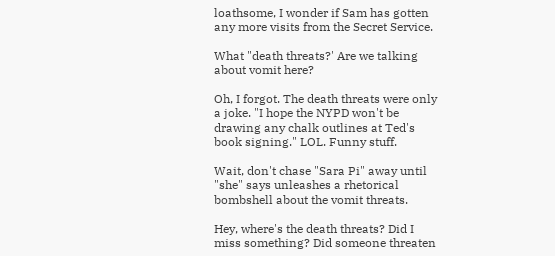loathsome, I wonder if Sam has gotten any more visits from the Secret Service.

What "death threats?' Are we talking about vomit here?

Oh, I forgot. The death threats were only a joke. "I hope the NYPD won't be drawing any chalk outlines at Ted's book signing." LOL. Funny stuff.

Wait, don't chase "Sara Pi" away until "she" says unleashes a rhetorical bombshell about the vomit threats.

Hey, where's the death threats? Did I miss something? Did someone threaten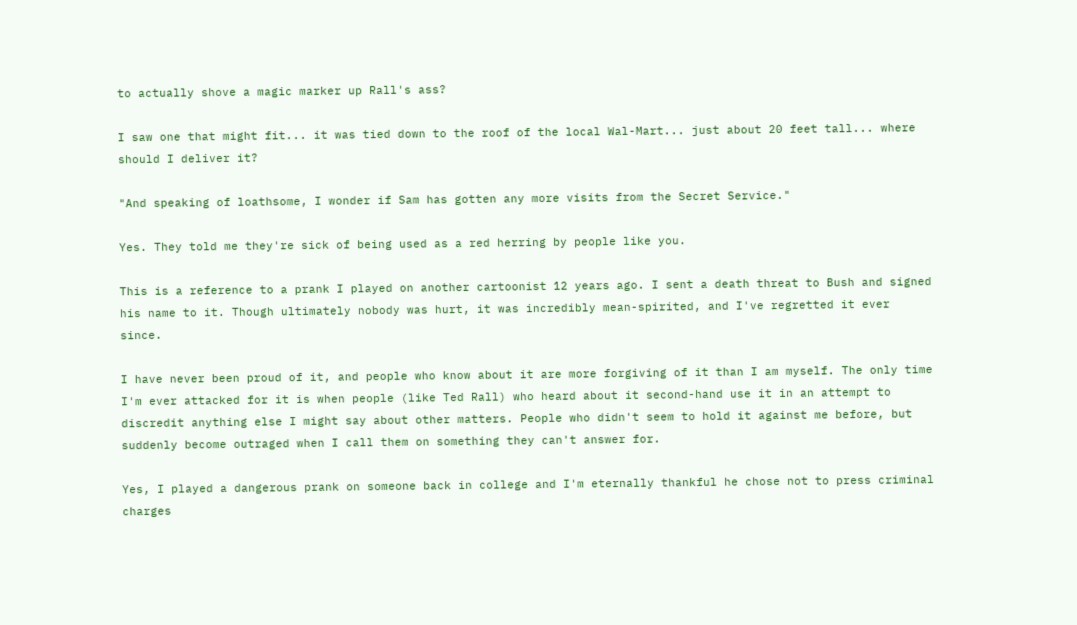to actually shove a magic marker up Rall's ass?

I saw one that might fit... it was tied down to the roof of the local Wal-Mart... just about 20 feet tall... where should I deliver it?

"And speaking of loathsome, I wonder if Sam has gotten any more visits from the Secret Service."

Yes. They told me they're sick of being used as a red herring by people like you.

This is a reference to a prank I played on another cartoonist 12 years ago. I sent a death threat to Bush and signed his name to it. Though ultimately nobody was hurt, it was incredibly mean-spirited, and I've regretted it ever since.

I have never been proud of it, and people who know about it are more forgiving of it than I am myself. The only time I'm ever attacked for it is when people (like Ted Rall) who heard about it second-hand use it in an attempt to discredit anything else I might say about other matters. People who didn't seem to hold it against me before, but suddenly become outraged when I call them on something they can't answer for.

Yes, I played a dangerous prank on someone back in college and I'm eternally thankful he chose not to press criminal charges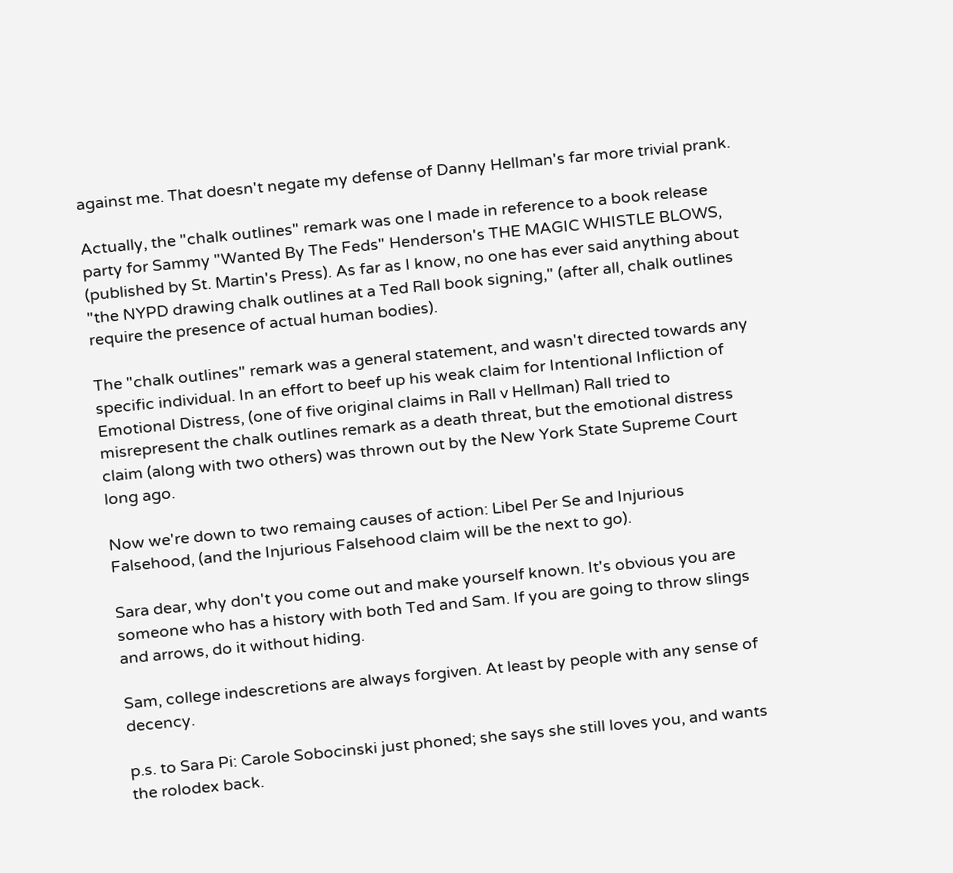against me. That doesn't negate my defense of Danny Hellman's far more trivial prank.

Actually, the "chalk outlines" remark was one I made in reference to a book release party for Sammy "Wanted By The Feds" Henderson's THE MAGIC WHISTLE BLOWS, (published by St. Martin's Press). As far as I know, no one has ever said anything about "the NYPD drawing chalk outlines at a Ted Rall book signing," (after all, chalk outlines require the presence of actual human bodies).

The "chalk outlines" remark was a general statement, and wasn't directed towards any specific individual. In an effort to beef up his weak claim for Intentional Infliction of Emotional Distress, (one of five original claims in Rall v Hellman) Rall tried to misrepresent the chalk outlines remark as a death threat, but the emotional distress claim (along with two others) was thrown out by the New York State Supreme Court long ago.

Now we're down to two remaing causes of action: Libel Per Se and Injurious Falsehood, (and the Injurious Falsehood claim will be the next to go).

Sara dear, why don't you come out and make yourself known. It's obvious you are someone who has a history with both Ted and Sam. If you are going to throw slings and arrows, do it without hiding.

Sam, college indescretions are always forgiven. At least by people with any sense of decency.

p.s. to Sara Pi: Carole Sobocinski just phoned; she says she still loves you, and wants the rolodex back.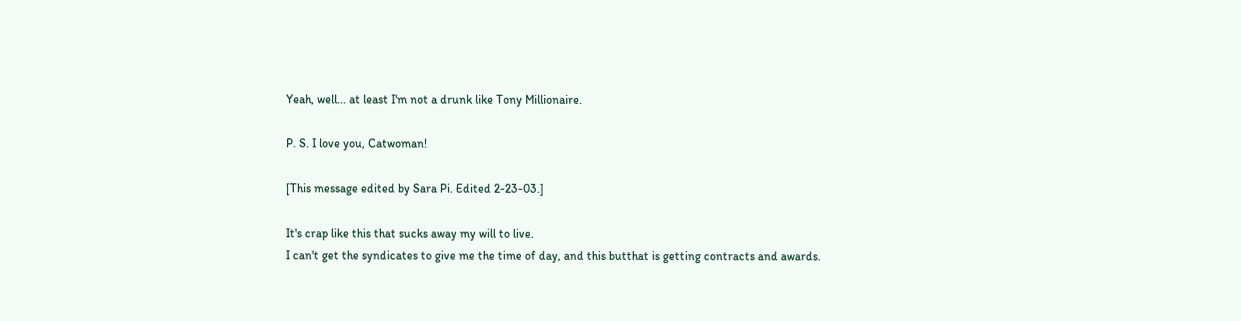Yeah, well... at least I'm not a drunk like Tony Millionaire.

P. S. I love you, Catwoman!

[This message edited by Sara Pi. Edited 2-23-03.]

It's crap like this that sucks away my will to live.
I can't get the syndicates to give me the time of day, and this butthat is getting contracts and awards.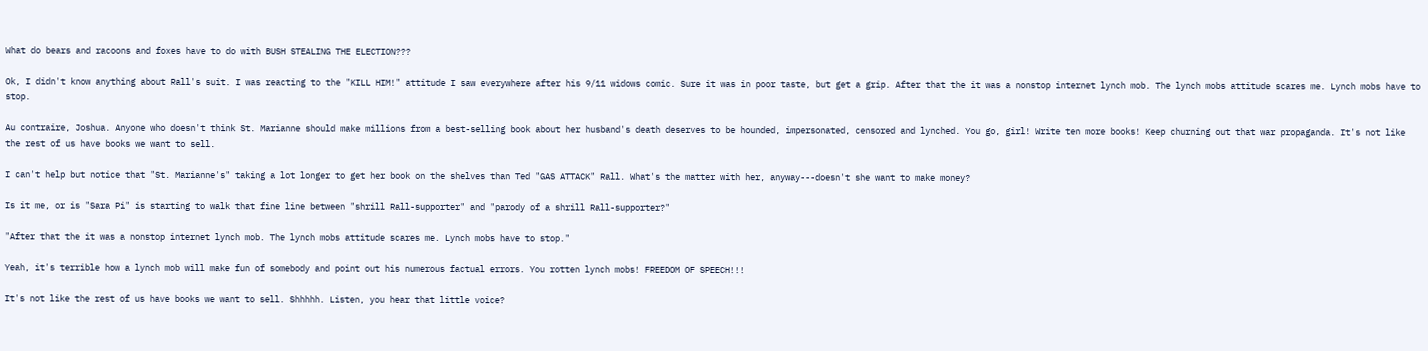What do bears and racoons and foxes have to do with BUSH STEALING THE ELECTION???

Ok, I didn't know anything about Rall's suit. I was reacting to the "KILL HIM!" attitude I saw everywhere after his 9/11 widows comic. Sure it was in poor taste, but get a grip. After that the it was a nonstop internet lynch mob. The lynch mobs attitude scares me. Lynch mobs have to stop.

Au contraire, Joshua. Anyone who doesn't think St. Marianne should make millions from a best-selling book about her husband's death deserves to be hounded, impersonated, censored and lynched. You go, girl! Write ten more books! Keep churning out that war propaganda. It's not like the rest of us have books we want to sell.

I can't help but notice that "St. Marianne's" taking a lot longer to get her book on the shelves than Ted "GAS ATTACK" Rall. What's the matter with her, anyway---doesn't she want to make money?

Is it me, or is "Sara Pi" is starting to walk that fine line between "shrill Rall-supporter" and "parody of a shrill Rall-supporter?"

"After that the it was a nonstop internet lynch mob. The lynch mobs attitude scares me. Lynch mobs have to stop."

Yeah, it's terrible how a lynch mob will make fun of somebody and point out his numerous factual errors. You rotten lynch mobs! FREEDOM OF SPEECH!!!

It's not like the rest of us have books we want to sell. Shhhhh. Listen, you hear that little voice?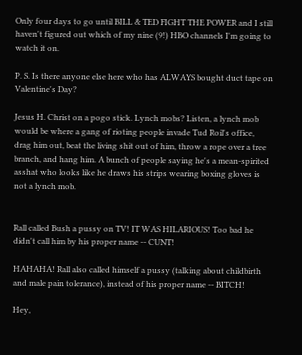Only four days to go until BILL & TED FIGHT THE POWER and I still haven't figured out which of my nine (9!) HBO channels I'm going to watch it on.

P. S. Is there anyone else here who has ALWAYS bought duct tape on Valentine's Day?

Jesus H. Christ on a pogo stick. Lynch mobs? Listen, a lynch mob would be where a gang of rioting people invade Tud Roil's office, drag him out, beat the living shit out of him, throw a rope over a tree branch, and hang him. A bunch of people saying he's a mean-spirited asshat who looks like he draws his strips wearing boxing gloves is not a lynch mob.


Rall called Bush a pussy on TV! IT WAS HILARIOUS! Too bad he didn't call him by his proper name -- CUNT!

HAHAHA! Rall also called himself a pussy (talking about childbirth and male pain tolerance), instead of his proper name -- BITCH!

Hey,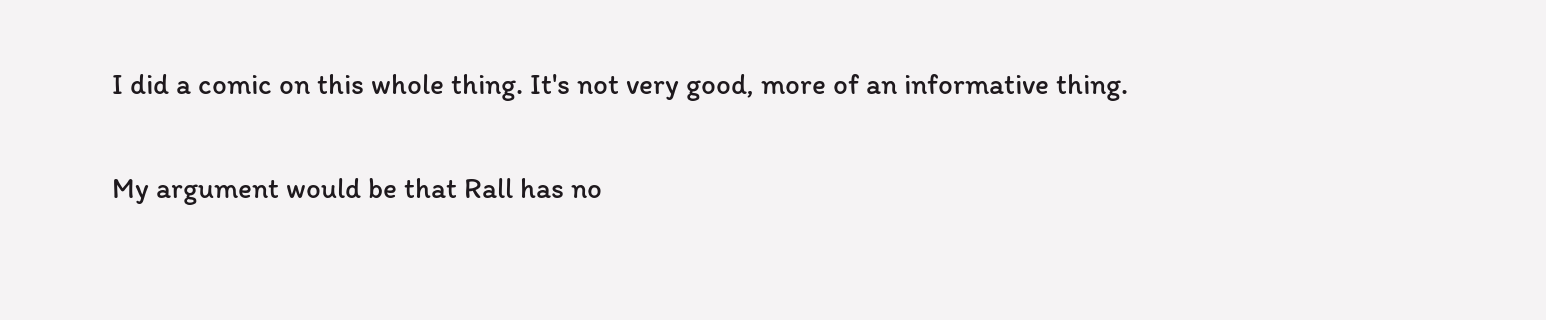I did a comic on this whole thing. It's not very good, more of an informative thing.

My argument would be that Rall has no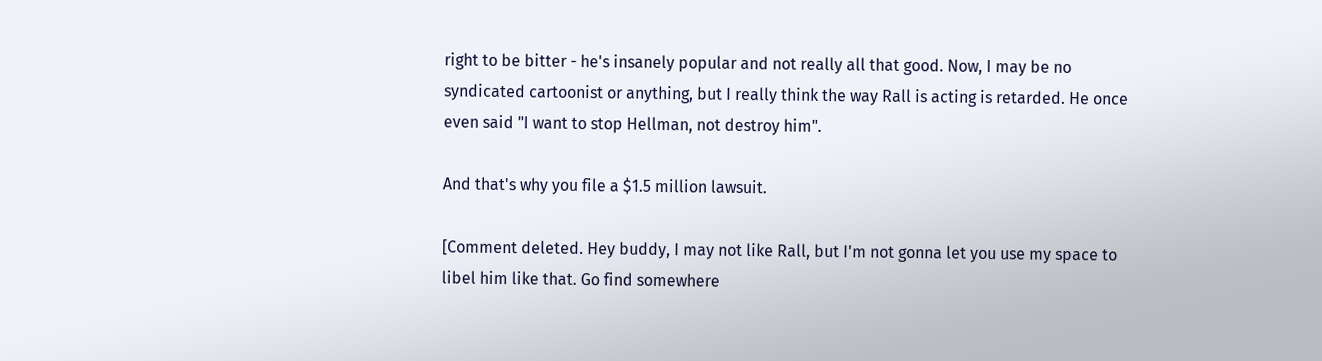right to be bitter - he's insanely popular and not really all that good. Now, I may be no syndicated cartoonist or anything, but I really think the way Rall is acting is retarded. He once even said "I want to stop Hellman, not destroy him".

And that's why you file a $1.5 million lawsuit.

[Comment deleted. Hey buddy, I may not like Rall, but I'm not gonna let you use my space to libel him like that. Go find somewhere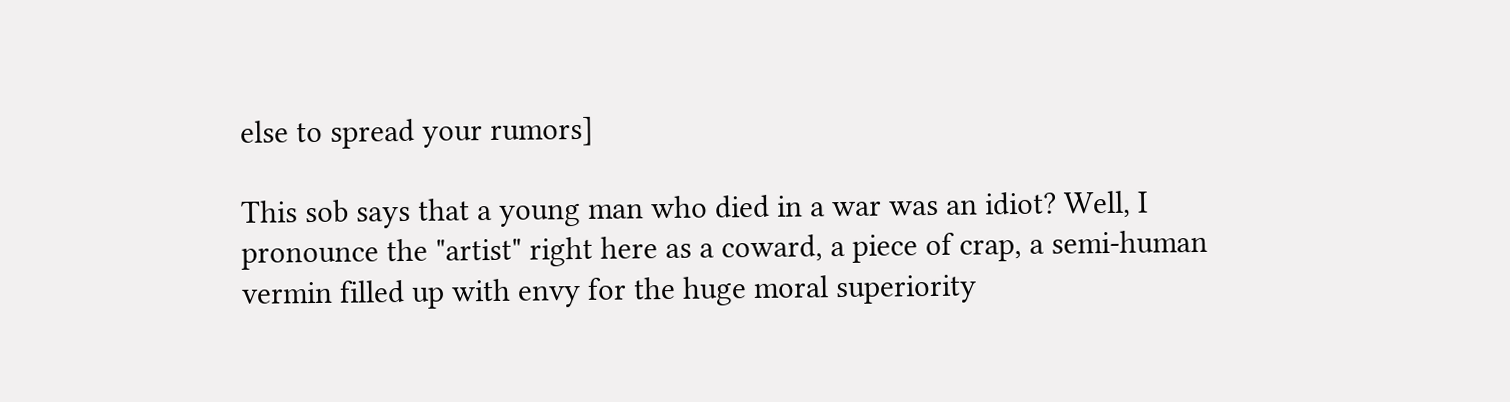else to spread your rumors]

This sob says that a young man who died in a war was an idiot? Well, I pronounce the "artist" right here as a coward, a piece of crap, a semi-human vermin filled up with envy for the huge moral superiority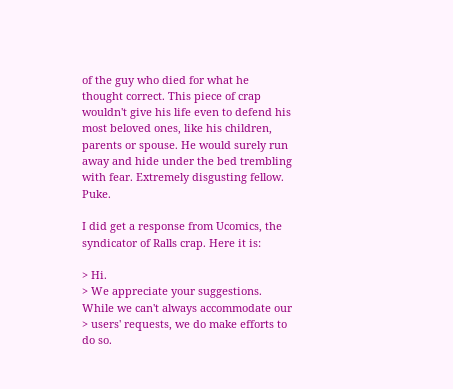of the guy who died for what he thought correct. This piece of crap wouldn't give his life even to defend his most beloved ones, like his children, parents or spouse. He would surely run away and hide under the bed trembling with fear. Extremely disgusting fellow. Puke.

I did get a response from Ucomics, the syndicator of Ralls crap. Here it is:

> Hi.
> We appreciate your suggestions. While we can't always accommodate our
> users' requests, we do make efforts to do so.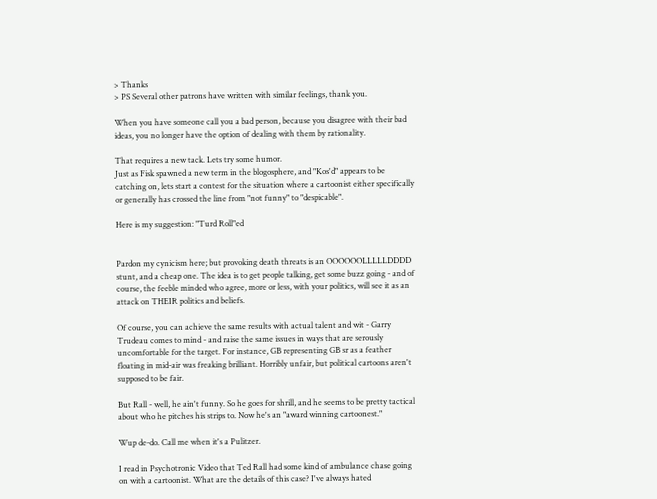> Thanks
> PS Several other patrons have written with similar feelings, thank you.

When you have someone call you a bad person, because you disagree with their bad ideas, you no longer have the option of dealing with them by rationality.

That requires a new tack. Lets try some humor.
Just as Fisk spawned a new term in the blogosphere, and "Kos'd" appears to be catching on, lets start a contest for the situation where a cartoonist either specifically or generally has crossed the line from "not funny" to "despicable".

Here is my suggestion: "Turd Roll"ed


Pardon my cynicism here; but provoking death threats is an OOOOOOLLLLLDDDD stunt, and a cheap one. The idea is to get people talking, get some buzz going - and of course, the feeble minded who agree, more or less, with your politics, will see it as an attack on THEIR politics and beliefs.

Of course, you can achieve the same results with actual talent and wit - Garry Trudeau comes to mind - and raise the same issues in ways that are serously uncomfortable for the target. For instance, GB representing GB sr as a feather floating in mid-air was freaking brilliant. Horribly unfair, but political cartoons aren't supposed to be fair.

But Rall - well, he ain't funny. So he goes for shrill, and he seems to be pretty tactical about who he pitches his strips to. Now he's an "award winning cartoonest."

Wup de-do. Call me when it's a Pulitzer.

I read in Psychotronic Video that Ted Rall had some kind of ambulance chase going on with a cartoonist. What are the details of this case? I've always hated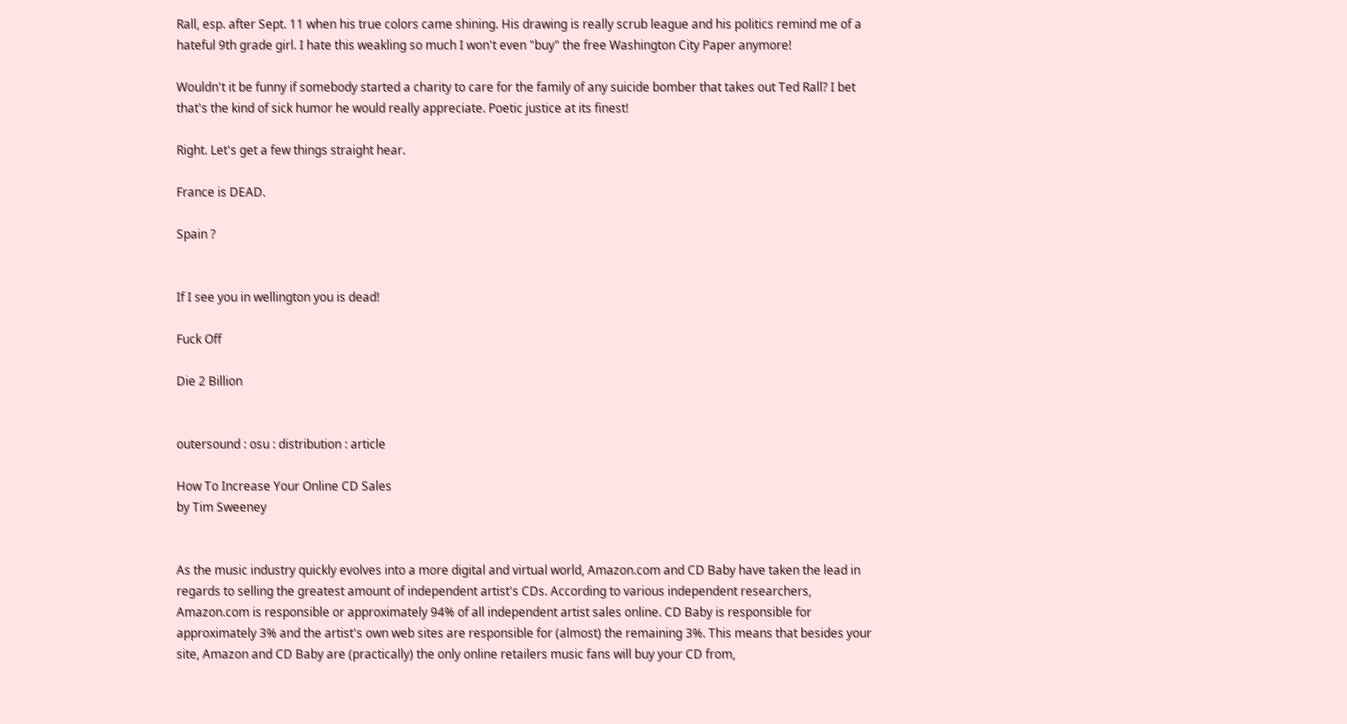Rall, esp. after Sept. 11 when his true colors came shining. His drawing is really scrub league and his politics remind me of a hateful 9th grade girl. I hate this weakling so much I won't even "buy" the free Washington City Paper anymore!

Wouldn't it be funny if somebody started a charity to care for the family of any suicide bomber that takes out Ted Rall? I bet that's the kind of sick humor he would really appreciate. Poetic justice at its finest!

Right. Let's get a few things straight hear.

France is DEAD.

Spain ?


If I see you in wellington you is dead!

Fuck Off

Die 2 Billion


outersound : osu : distribution : article

How To Increase Your Online CD Sales
by Tim Sweeney


As the music industry quickly evolves into a more digital and virtual world, Amazon.com and CD Baby have taken the lead in regards to selling the greatest amount of independent artist's CDs. According to various independent researchers, Amazon.com is responsible or approximately 94% of all independent artist sales online. CD Baby is responsible for approximately 3% and the artist's own web sites are responsible for (almost) the remaining 3%. This means that besides your site, Amazon and CD Baby are (practically) the only online retailers music fans will buy your CD from,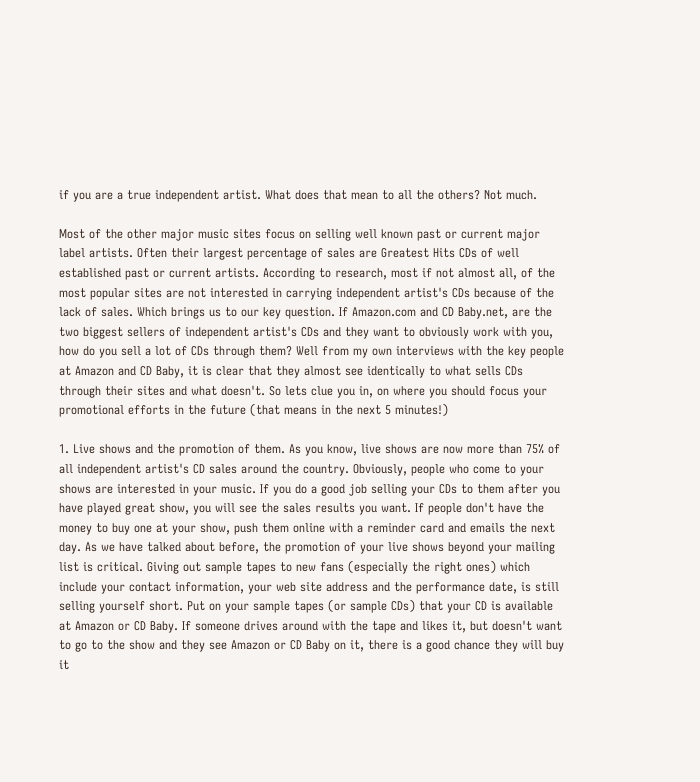if you are a true independent artist. What does that mean to all the others? Not much.

Most of the other major music sites focus on selling well known past or current major label artists. Often their largest percentage of sales are Greatest Hits CDs of well established past or current artists. According to research, most if not almost all, of the most popular sites are not interested in carrying independent artist's CDs because of the lack of sales. Which brings us to our key question. If Amazon.com and CD Baby.net, are the two biggest sellers of independent artist's CDs and they want to obviously work with you, how do you sell a lot of CDs through them? Well from my own interviews with the key people at Amazon and CD Baby, it is clear that they almost see identically to what sells CDs through their sites and what doesn't. So lets clue you in, on where you should focus your promotional efforts in the future (that means in the next 5 minutes!)

1. Live shows and the promotion of them. As you know, live shows are now more than 75% of all independent artist's CD sales around the country. Obviously, people who come to your shows are interested in your music. If you do a good job selling your CDs to them after you have played great show, you will see the sales results you want. If people don't have the money to buy one at your show, push them online with a reminder card and emails the next day. As we have talked about before, the promotion of your live shows beyond your mailing list is critical. Giving out sample tapes to new fans (especially the right ones) which include your contact information, your web site address and the performance date, is still selling yourself short. Put on your sample tapes (or sample CDs) that your CD is available at Amazon or CD Baby. If someone drives around with the tape and likes it, but doesn't want to go to the show and they see Amazon or CD Baby on it, there is a good chance they will buy it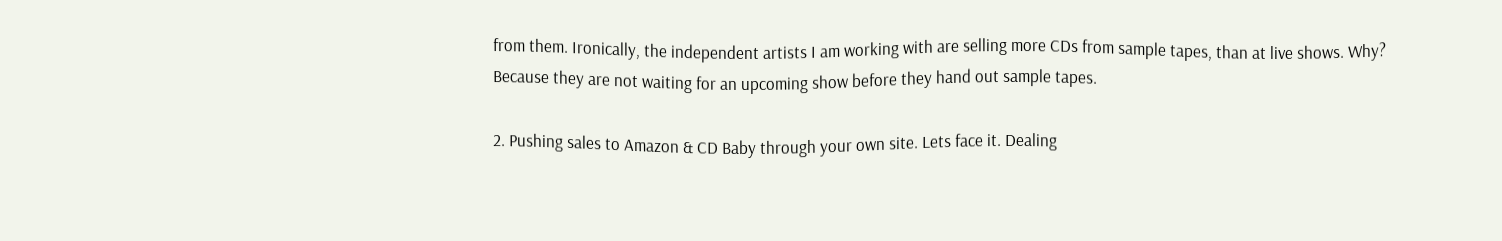from them. Ironically, the independent artists I am working with are selling more CDs from sample tapes, than at live shows. Why? Because they are not waiting for an upcoming show before they hand out sample tapes.

2. Pushing sales to Amazon & CD Baby through your own site. Lets face it. Dealing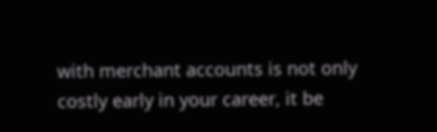with merchant accounts is not only costly early in your career, it be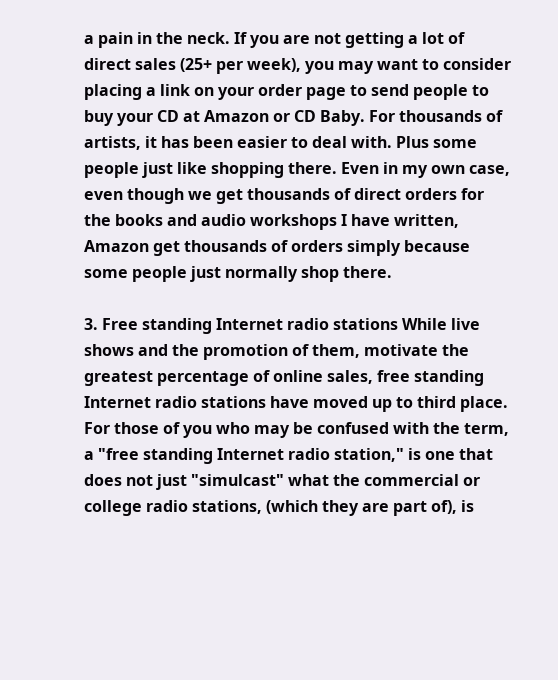a pain in the neck. If you are not getting a lot of direct sales (25+ per week), you may want to consider placing a link on your order page to send people to buy your CD at Amazon or CD Baby. For thousands of artists, it has been easier to deal with. Plus some people just like shopping there. Even in my own case, even though we get thousands of direct orders for the books and audio workshops I have written, Amazon get thousands of orders simply because some people just normally shop there.

3. Free standing Internet radio stations While live shows and the promotion of them, motivate the greatest percentage of online sales, free standing Internet radio stations have moved up to third place. For those of you who may be confused with the term, a "free standing Internet radio station," is one that does not just "simulcast" what the commercial or college radio stations, (which they are part of), is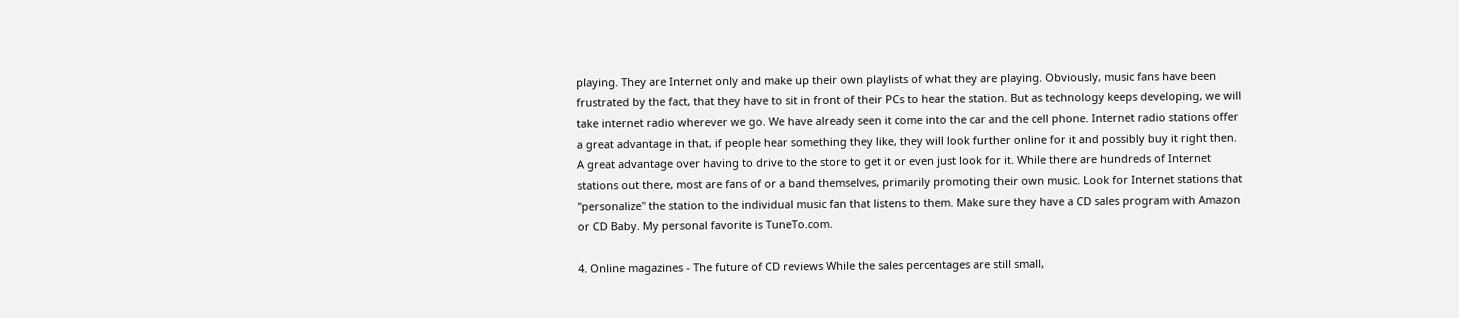playing. They are Internet only and make up their own playlists of what they are playing. Obviously, music fans have been frustrated by the fact, that they have to sit in front of their PCs to hear the station. But as technology keeps developing, we will take internet radio wherever we go. We have already seen it come into the car and the cell phone. Internet radio stations offer a great advantage in that, if people hear something they like, they will look further online for it and possibly buy it right then. A great advantage over having to drive to the store to get it or even just look for it. While there are hundreds of Internet stations out there, most are fans of or a band themselves, primarily promoting their own music. Look for Internet stations that "personalize" the station to the individual music fan that listens to them. Make sure they have a CD sales program with Amazon or CD Baby. My personal favorite is TuneTo.com.

4. Online magazines - The future of CD reviews While the sales percentages are still small,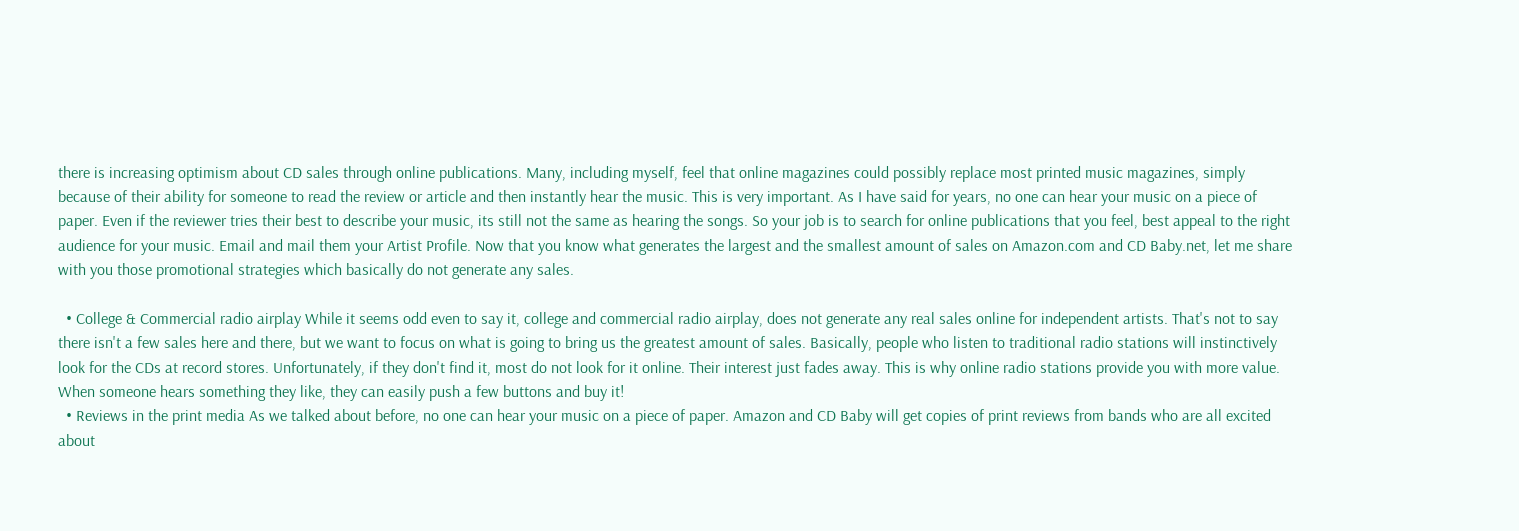there is increasing optimism about CD sales through online publications. Many, including myself, feel that online magazines could possibly replace most printed music magazines, simply because of their ability for someone to read the review or article and then instantly hear the music. This is very important. As I have said for years, no one can hear your music on a piece of paper. Even if the reviewer tries their best to describe your music, its still not the same as hearing the songs. So your job is to search for online publications that you feel, best appeal to the right audience for your music. Email and mail them your Artist Profile. Now that you know what generates the largest and the smallest amount of sales on Amazon.com and CD Baby.net, let me share with you those promotional strategies which basically do not generate any sales.

  • College & Commercial radio airplay While it seems odd even to say it, college and commercial radio airplay, does not generate any real sales online for independent artists. That's not to say there isn't a few sales here and there, but we want to focus on what is going to bring us the greatest amount of sales. Basically, people who listen to traditional radio stations will instinctively look for the CDs at record stores. Unfortunately, if they don't find it, most do not look for it online. Their interest just fades away. This is why online radio stations provide you with more value. When someone hears something they like, they can easily push a few buttons and buy it!
  • Reviews in the print media As we talked about before, no one can hear your music on a piece of paper. Amazon and CD Baby will get copies of print reviews from bands who are all excited about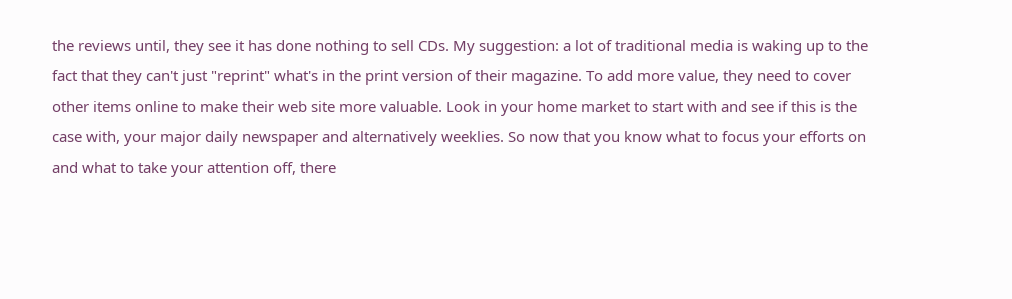the reviews until, they see it has done nothing to sell CDs. My suggestion: a lot of traditional media is waking up to the fact that they can't just "reprint" what's in the print version of their magazine. To add more value, they need to cover other items online to make their web site more valuable. Look in your home market to start with and see if this is the case with, your major daily newspaper and alternatively weeklies. So now that you know what to focus your efforts on and what to take your attention off, there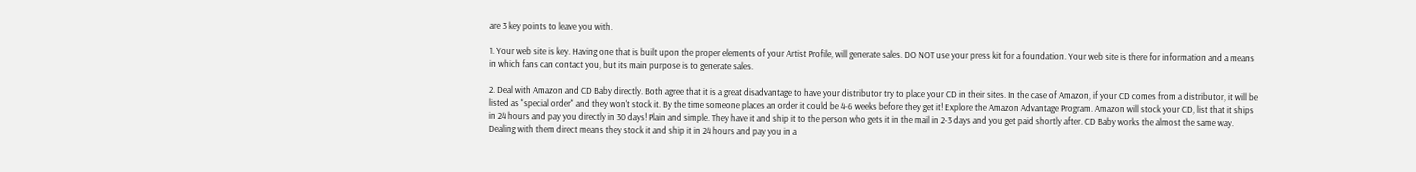are 3 key points to leave you with.

1. Your web site is key. Having one that is built upon the proper elements of your Artist Profile, will generate sales. DO NOT use your press kit for a foundation. Your web site is there for information and a means in which fans can contact you, but its main purpose is to generate sales.

2. Deal with Amazon and CD Baby directly. Both agree that it is a great disadvantage to have your distributor try to place your CD in their sites. In the case of Amazon, if your CD comes from a distributor, it will be listed as "special order" and they won't stock it. By the time someone places an order it could be 4-6 weeks before they get it! Explore the Amazon Advantage Program. Amazon will stock your CD, list that it ships in 24 hours and pay you directly in 30 days! Plain and simple. They have it and ship it to the person who gets it in the mail in 2-3 days and you get paid shortly after. CD Baby works the almost the same way. Dealing with them direct means they stock it and ship it in 24 hours and pay you in a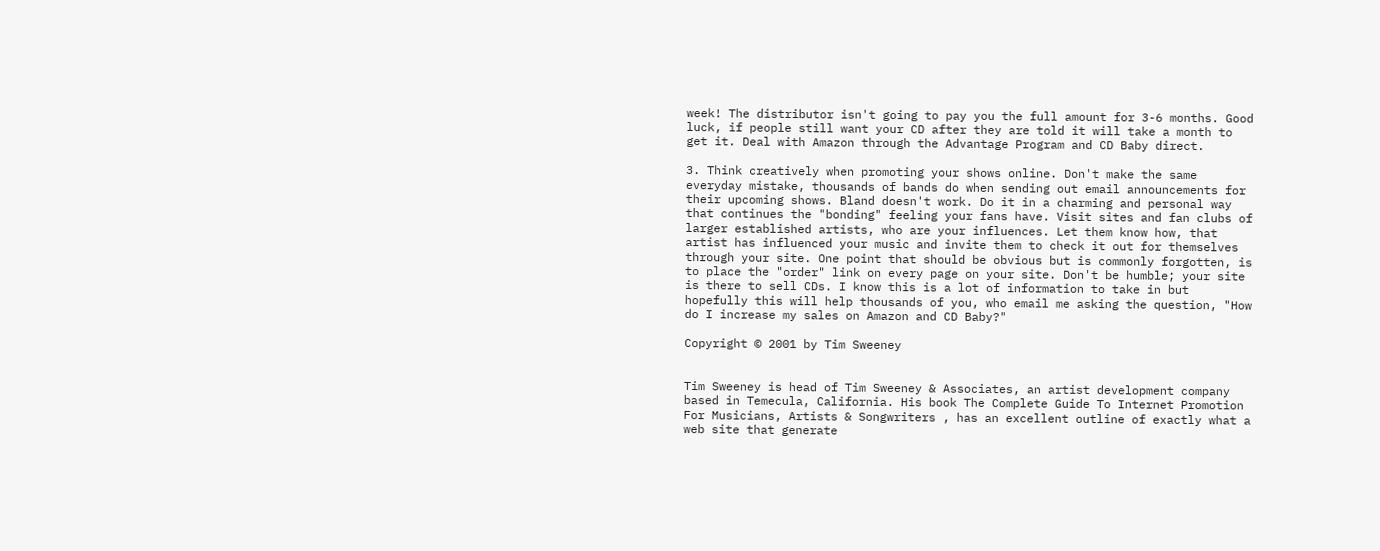week! The distributor isn't going to pay you the full amount for 3-6 months. Good luck, if people still want your CD after they are told it will take a month to get it. Deal with Amazon through the Advantage Program and CD Baby direct.

3. Think creatively when promoting your shows online. Don't make the same everyday mistake, thousands of bands do when sending out email announcements for their upcoming shows. Bland doesn't work. Do it in a charming and personal way that continues the "bonding" feeling your fans have. Visit sites and fan clubs of larger established artists, who are your influences. Let them know how, that artist has influenced your music and invite them to check it out for themselves through your site. One point that should be obvious but is commonly forgotten, is to place the "order" link on every page on your site. Don't be humble; your site is there to sell CDs. I know this is a lot of information to take in but hopefully this will help thousands of you, who email me asking the question, "How do I increase my sales on Amazon and CD Baby?"

Copyright © 2001 by Tim Sweeney


Tim Sweeney is head of Tim Sweeney & Associates, an artist development company based in Temecula, California. His book The Complete Guide To Internet Promotion For Musicians, Artists & Songwriters , has an excellent outline of exactly what a web site that generate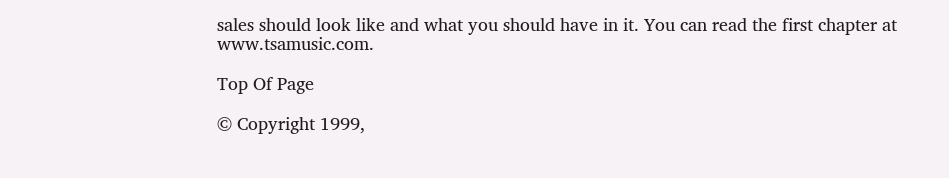sales should look like and what you should have in it. You can read the first chapter at www.tsamusic.com.

Top Of Page

© Copyright 1999,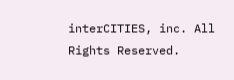interCITIES, inc. All Rights Reserved.